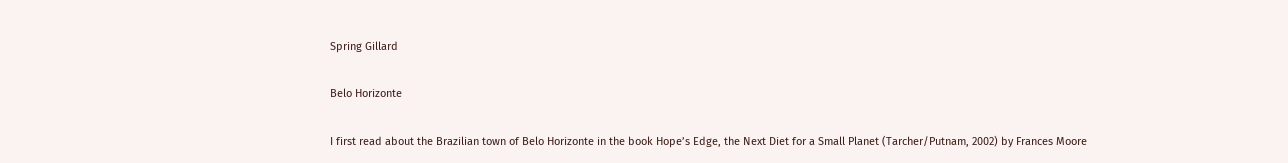Spring Gillard

Belo Horizonte

I first read about the Brazilian town of Belo Horizonte in the book Hope’s Edge, the Next Diet for a Small Planet (Tarcher/Putnam, 2002) by Frances Moore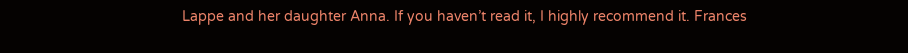Lappe and her daughter Anna. If you haven’t read it, I highly recommend it. Frances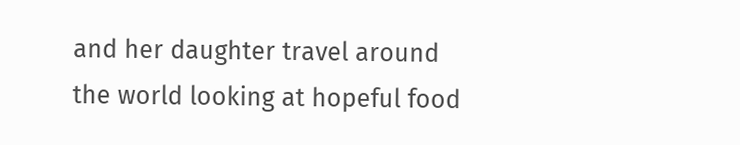and her daughter travel around the world looking at hopeful food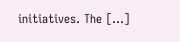initiatives. The […]